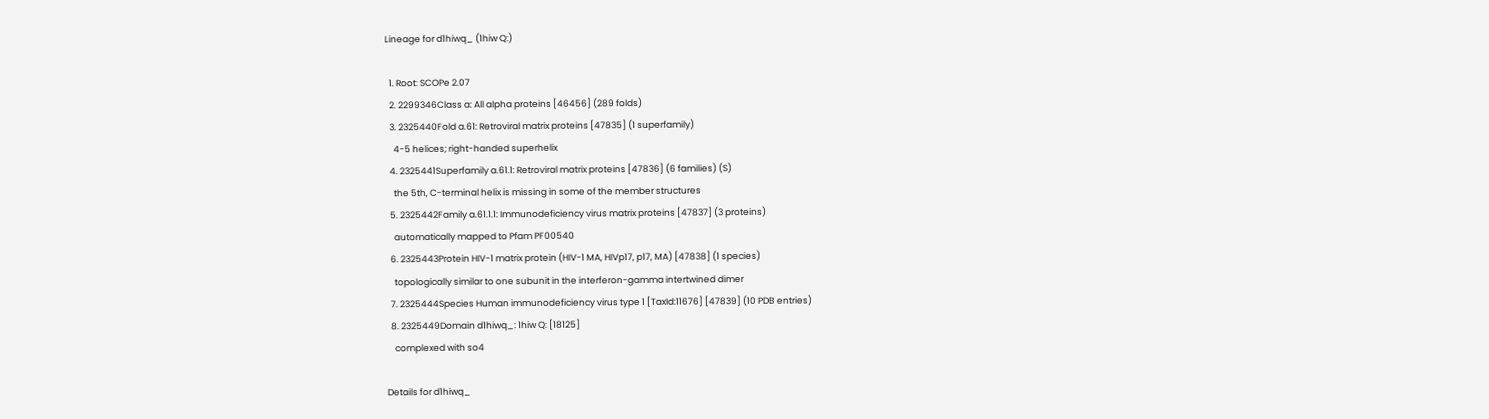Lineage for d1hiwq_ (1hiw Q:)

  1. Root: SCOPe 2.07
  2. 2299346Class a: All alpha proteins [46456] (289 folds)
  3. 2325440Fold a.61: Retroviral matrix proteins [47835] (1 superfamily)
    4-5 helices; right-handed superhelix
  4. 2325441Superfamily a.61.1: Retroviral matrix proteins [47836] (6 families) (S)
    the 5th, C-terminal helix is missing in some of the member structures
  5. 2325442Family a.61.1.1: Immunodeficiency virus matrix proteins [47837] (3 proteins)
    automatically mapped to Pfam PF00540
  6. 2325443Protein HIV-1 matrix protein (HIV-1 MA, HIVp17, p17, MA) [47838] (1 species)
    topologically similar to one subunit in the interferon-gamma intertwined dimer
  7. 2325444Species Human immunodeficiency virus type 1 [TaxId:11676] [47839] (10 PDB entries)
  8. 2325449Domain d1hiwq_: 1hiw Q: [18125]
    complexed with so4

Details for d1hiwq_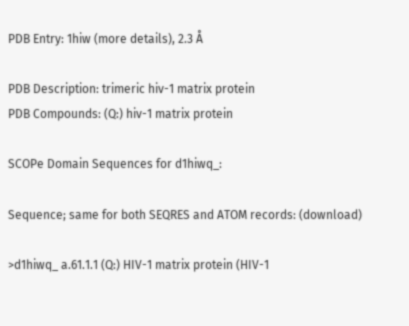PDB Entry: 1hiw (more details), 2.3 Å

PDB Description: trimeric hiv-1 matrix protein
PDB Compounds: (Q:) hiv-1 matrix protein

SCOPe Domain Sequences for d1hiwq_:

Sequence; same for both SEQRES and ATOM records: (download)

>d1hiwq_ a.61.1.1 (Q:) HIV-1 matrix protein (HIV-1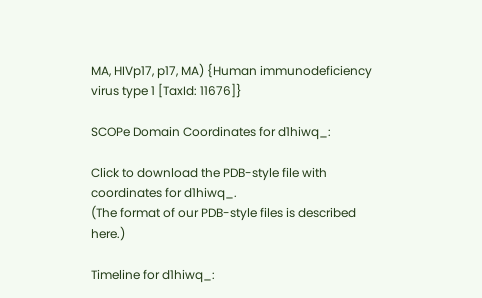MA, HIVp17, p17, MA) {Human immunodeficiency virus type 1 [TaxId: 11676]}

SCOPe Domain Coordinates for d1hiwq_:

Click to download the PDB-style file with coordinates for d1hiwq_.
(The format of our PDB-style files is described here.)

Timeline for d1hiwq_: